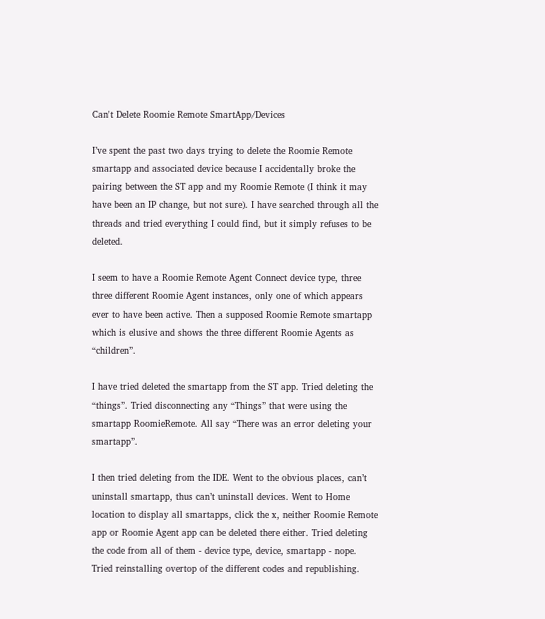Can't Delete Roomie Remote SmartApp/Devices

I’ve spent the past two days trying to delete the Roomie Remote smartapp and associated device because I accidentally broke the pairing between the ST app and my Roomie Remote (I think it may have been an IP change, but not sure). I have searched through all the threads and tried everything I could find, but it simply refuses to be deleted.

I seem to have a Roomie Remote Agent Connect device type, three three different Roomie Agent instances, only one of which appears ever to have been active. Then a supposed Roomie Remote smartapp which is elusive and shows the three different Roomie Agents as “children”.

I have tried deleted the smartapp from the ST app. Tried deleting the “things”. Tried disconnecting any “Things” that were using the smartapp RoomieRemote. All say “There was an error deleting your smartapp”.

I then tried deleting from the IDE. Went to the obvious places, can’t uninstall smartapp, thus can’t uninstall devices. Went to Home location to display all smartapps, click the x, neither Roomie Remote app or Roomie Agent app can be deleted there either. Tried deleting the code from all of them - device type, device, smartapp - nope. Tried reinstalling overtop of the different codes and republishing.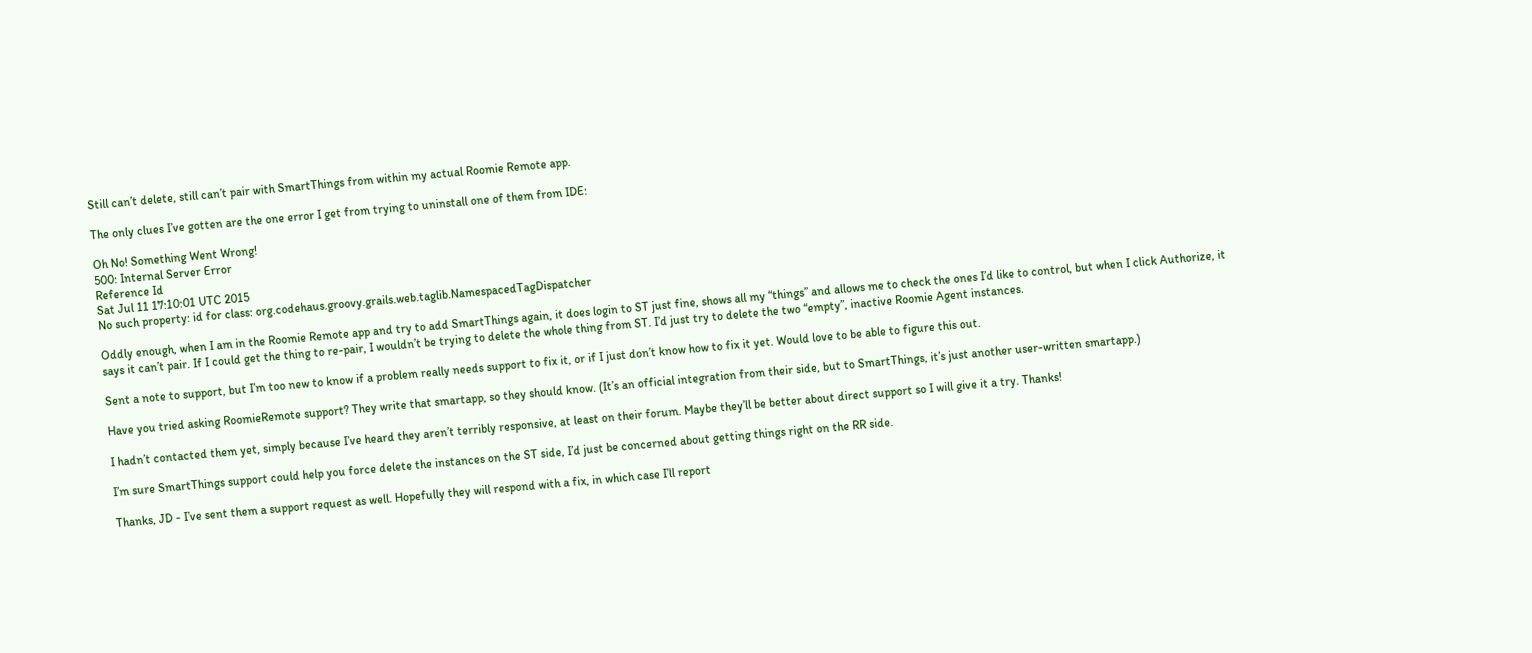Still can’t delete, still can’t pair with SmartThings from within my actual Roomie Remote app.

The only clues I’ve gotten are the one error I get from trying to uninstall one of them from IDE:

Oh No! Something Went Wrong!
500: Internal Server Error
Reference Id
Sat Jul 11 17:10:01 UTC 2015
No such property: id for class: org.codehaus.groovy.grails.web.taglib.NamespacedTagDispatcher

Oddly enough, when I am in the Roomie Remote app and try to add SmartThings again, it does login to ST just fine, shows all my “things” and allows me to check the ones I’d like to control, but when I click Authorize, it says it can’t pair. If I could get the thing to re-pair, I wouldn’t be trying to delete the whole thing from ST. I’d just try to delete the two “empty”, inactive Roomie Agent instances.

Sent a note to support, but I’m too new to know if a problem really needs support to fix it, or if I just don’t know how to fix it yet. Would love to be able to figure this out.

Have you tried asking RoomieRemote support? They write that smartapp, so they should know. (It’s an official integration from their side, but to SmartThings, it’s just another user-written smartapp.)

I hadn’t contacted them yet, simply because I’ve heard they aren’t terribly responsive, at least on their forum. Maybe they’ll be better about direct support so I will give it a try. Thanks!

I’m sure SmartThings support could help you force delete the instances on the ST side, I’d just be concerned about getting things right on the RR side.

Thanks, JD - I’ve sent them a support request as well. Hopefully they will respond with a fix, in which case I’ll report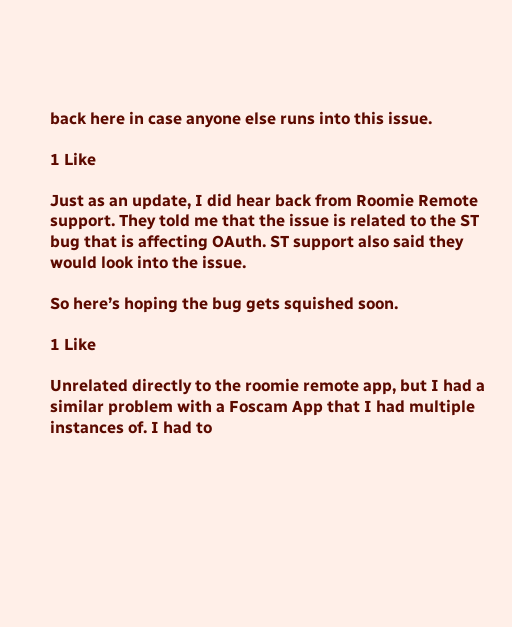back here in case anyone else runs into this issue.

1 Like

Just as an update, I did hear back from Roomie Remote support. They told me that the issue is related to the ST bug that is affecting OAuth. ST support also said they would look into the issue.

So here’s hoping the bug gets squished soon.

1 Like

Unrelated directly to the roomie remote app, but I had a similar problem with a Foscam App that I had multiple instances of. I had to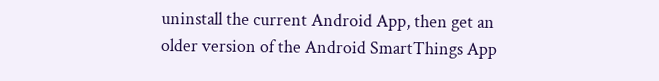uninstall the current Android App, then get an older version of the Android SmartThings App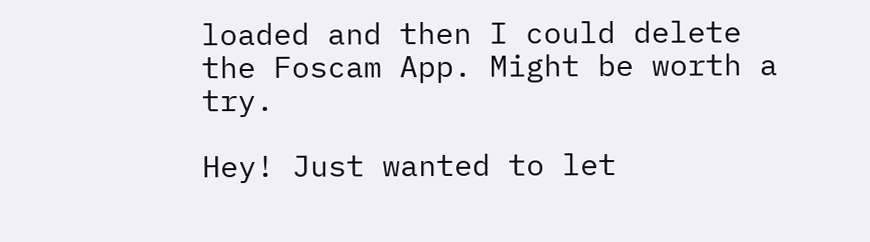loaded and then I could delete the Foscam App. Might be worth a try.

Hey! Just wanted to let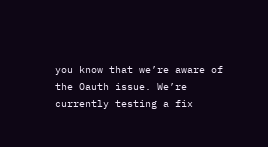you know that we’re aware of the Oauth issue. We’re currently testing a fix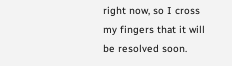right now, so I cross my fingers that it will be resolved soon.